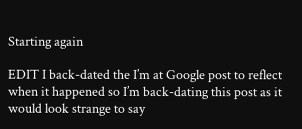Starting again

EDIT I back-dated the I’m at Google post to reflect when it happened so I’m back-dating this post as it would look strange to say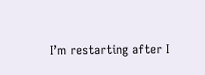I’m restarting after I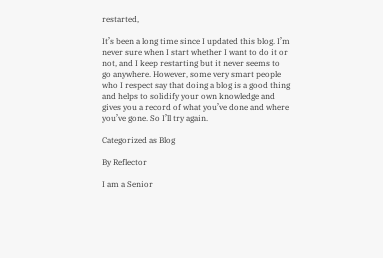restarted,

It’s been a long time since I updated this blog. I’m never sure when I start whether I want to do it or not, and I keep restarting but it never seems to go anywhere. However, some very smart people who I respect say that doing a blog is a good thing and helps to solidify your own knowledge and gives you a record of what you’ve done and where you’ve gone. So I’ll try again.

Categorized as Blog

By Reflector

I am a Senior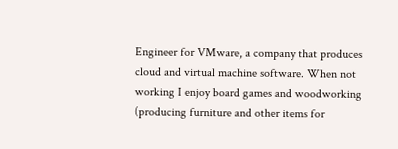Engineer for VMware, a company that produces cloud and virtual machine software. When not working I enjoy board games and woodworking (producing furniture and other items for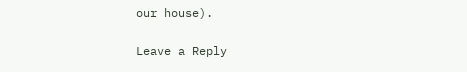our house).

Leave a Reply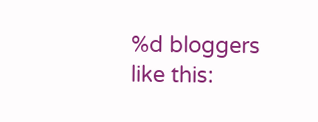%d bloggers like this: